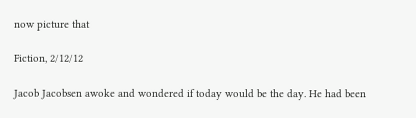now picture that

Fiction, 2/12/12

Jacob Jacobsen awoke and wondered if today would be the day. He had been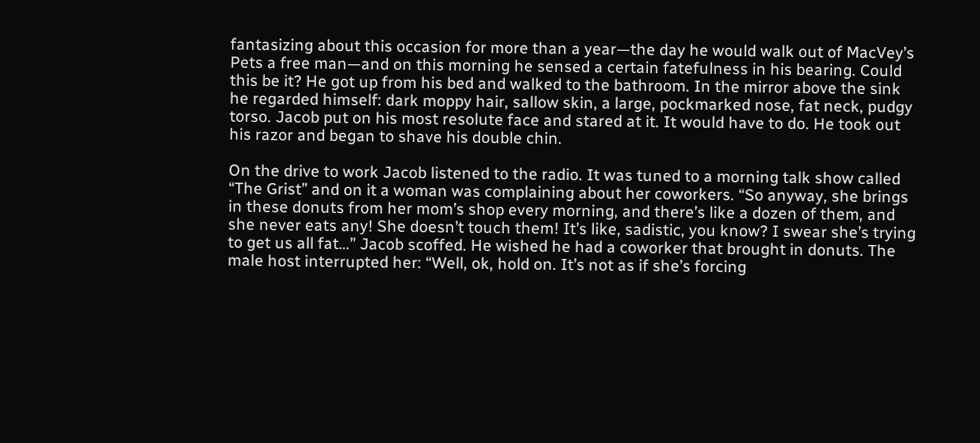fantasizing about this occasion for more than a year—the day he would walk out of MacVey’s Pets a free man—and on this morning he sensed a certain fatefulness in his bearing. Could this be it? He got up from his bed and walked to the bathroom. In the mirror above the sink he regarded himself: dark moppy hair, sallow skin, a large, pockmarked nose, fat neck, pudgy torso. Jacob put on his most resolute face and stared at it. It would have to do. He took out his razor and began to shave his double chin.

On the drive to work Jacob listened to the radio. It was tuned to a morning talk show called “The Grist” and on it a woman was complaining about her coworkers. “So anyway, she brings in these donuts from her mom’s shop every morning, and there’s like a dozen of them, and she never eats any! She doesn’t touch them! It’s like, sadistic, you know? I swear she’s trying to get us all fat…” Jacob scoffed. He wished he had a coworker that brought in donuts. The male host interrupted her: “Well, ok, hold on. It’s not as if she’s forcing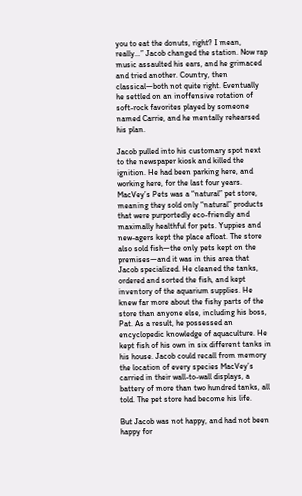you to eat the donuts, right? I mean, really…” Jacob changed the station. Now rap music assaulted his ears, and he grimaced and tried another. Country, then classical—both not quite right. Eventually he settled on an inoffensive rotation of soft-rock favorites played by someone named Carrie, and he mentally rehearsed his plan.

Jacob pulled into his customary spot next to the newspaper kiosk and killed the ignition. He had been parking here, and working here, for the last four years. MacVey’s Pets was a “natural” pet store, meaning they sold only “natural” products that were purportedly eco-friendly and maximally healthful for pets. Yuppies and new-agers kept the place afloat. The store also sold fish—the only pets kept on the premises—and it was in this area that Jacob specialized. He cleaned the tanks, ordered and sorted the fish, and kept inventory of the aquarium supplies. He knew far more about the fishy parts of the store than anyone else, including his boss, Pat. As a result, he possessed an encyclopedic knowledge of aquaculture. He kept fish of his own in six different tanks in his house. Jacob could recall from memory the location of every species MacVey’s carried in their wall-to-wall displays, a battery of more than two hundred tanks, all told. The pet store had become his life.

But Jacob was not happy, and had not been happy for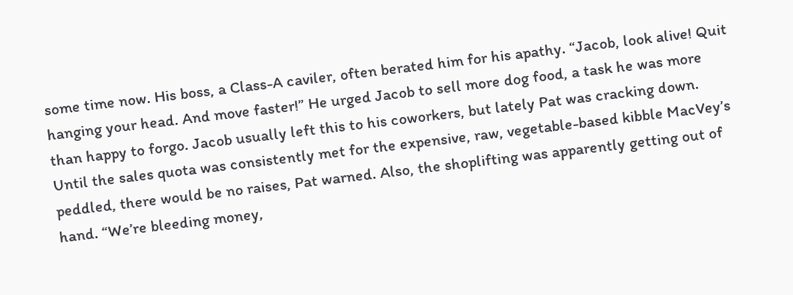some time now. His boss, a Class-A caviler, often berated him for his apathy. “Jacob, look alive! Quit hanging your head. And move faster!” He urged Jacob to sell more dog food, a task he was more than happy to forgo. Jacob usually left this to his coworkers, but lately Pat was cracking down. Until the sales quota was consistently met for the expensive, raw, vegetable-based kibble MacVey’s peddled, there would be no raises, Pat warned. Also, the shoplifting was apparently getting out of hand. “We’re bleeding money,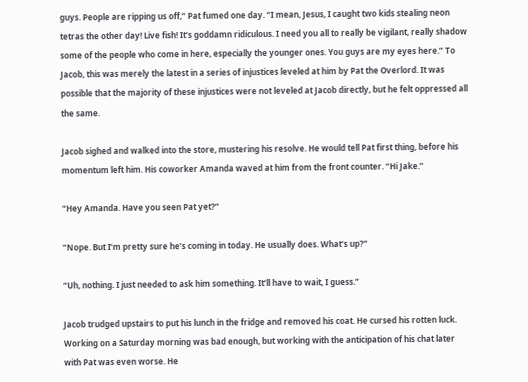guys. People are ripping us off,” Pat fumed one day. “I mean, Jesus, I caught two kids stealing neon tetras the other day! Live fish! It’s goddamn ridiculous. I need you all to really be vigilant, really shadow some of the people who come in here, especially the younger ones. You guys are my eyes here.” To Jacob, this was merely the latest in a series of injustices leveled at him by Pat the Overlord. It was possible that the majority of these injustices were not leveled at Jacob directly, but he felt oppressed all the same.

Jacob sighed and walked into the store, mustering his resolve. He would tell Pat first thing, before his momentum left him. His coworker Amanda waved at him from the front counter. “Hi Jake.”

“Hey Amanda. Have you seen Pat yet?”

“Nope. But I’m pretty sure he’s coming in today. He usually does. What’s up?”

“Uh, nothing. I just needed to ask him something. It’ll have to wait, I guess.”

Jacob trudged upstairs to put his lunch in the fridge and removed his coat. He cursed his rotten luck. Working on a Saturday morning was bad enough, but working with the anticipation of his chat later with Pat was even worse. He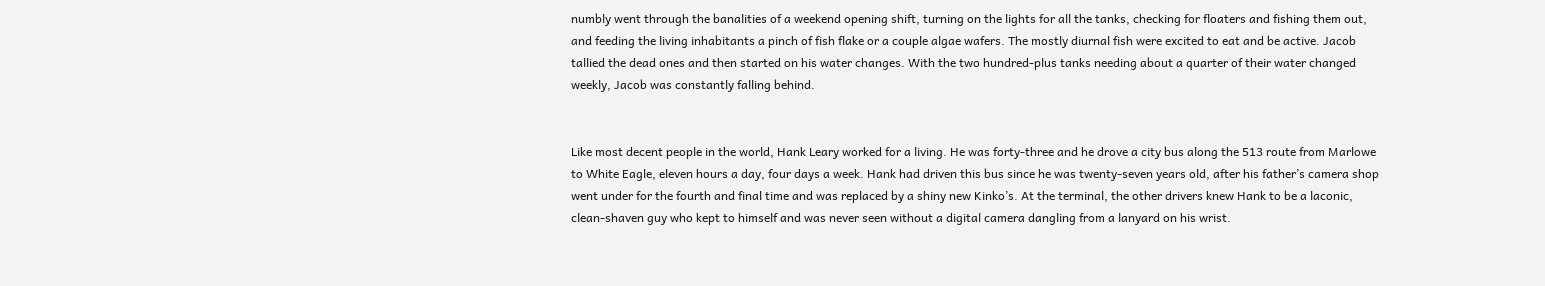numbly went through the banalities of a weekend opening shift, turning on the lights for all the tanks, checking for floaters and fishing them out, and feeding the living inhabitants a pinch of fish flake or a couple algae wafers. The mostly diurnal fish were excited to eat and be active. Jacob tallied the dead ones and then started on his water changes. With the two hundred-plus tanks needing about a quarter of their water changed weekly, Jacob was constantly falling behind.


Like most decent people in the world, Hank Leary worked for a living. He was forty-three and he drove a city bus along the 513 route from Marlowe to White Eagle, eleven hours a day, four days a week. Hank had driven this bus since he was twenty-seven years old, after his father’s camera shop went under for the fourth and final time and was replaced by a shiny new Kinko’s. At the terminal, the other drivers knew Hank to be a laconic, clean-shaven guy who kept to himself and was never seen without a digital camera dangling from a lanyard on his wrist.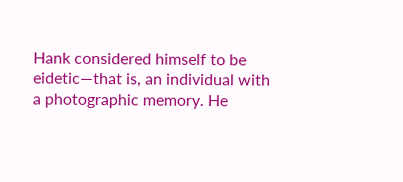Hank considered himself to be eidetic—that is, an individual with a photographic memory. He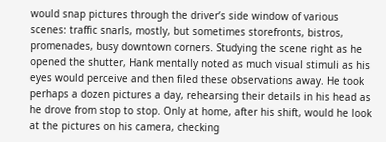would snap pictures through the driver’s side window of various scenes: traffic snarls, mostly, but sometimes storefronts, bistros, promenades, busy downtown corners. Studying the scene right as he opened the shutter, Hank mentally noted as much visual stimuli as his eyes would perceive and then filed these observations away. He took perhaps a dozen pictures a day, rehearsing their details in his head as he drove from stop to stop. Only at home, after his shift, would he look at the pictures on his camera, checking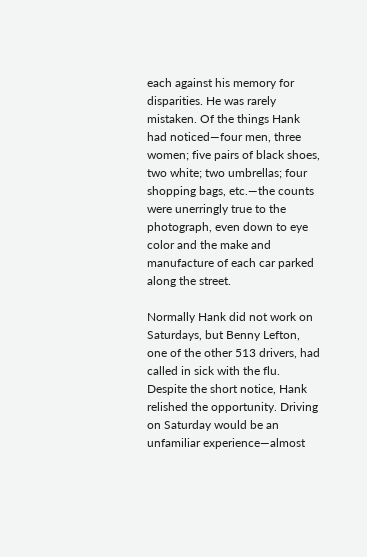each against his memory for disparities. He was rarely mistaken. Of the things Hank had noticed—four men, three women; five pairs of black shoes, two white; two umbrellas; four shopping bags, etc.—the counts were unerringly true to the photograph, even down to eye color and the make and manufacture of each car parked along the street.

Normally Hank did not work on Saturdays, but Benny Lefton, one of the other 513 drivers, had called in sick with the flu. Despite the short notice, Hank relished the opportunity. Driving on Saturday would be an unfamiliar experience—almost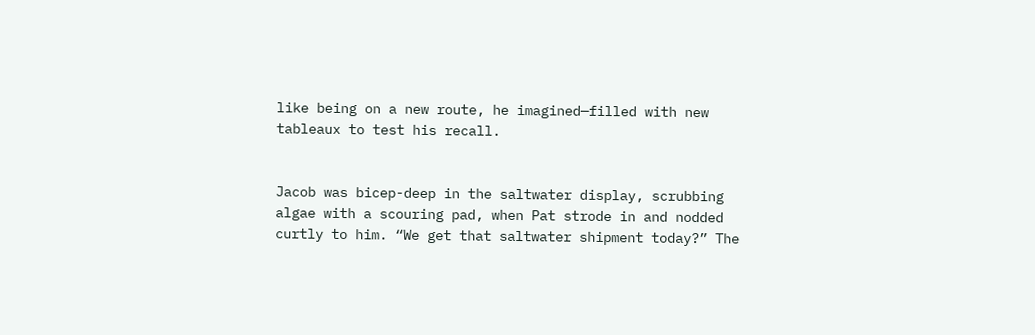like being on a new route, he imagined—filled with new tableaux to test his recall.


Jacob was bicep-deep in the saltwater display, scrubbing algae with a scouring pad, when Pat strode in and nodded curtly to him. “We get that saltwater shipment today?” The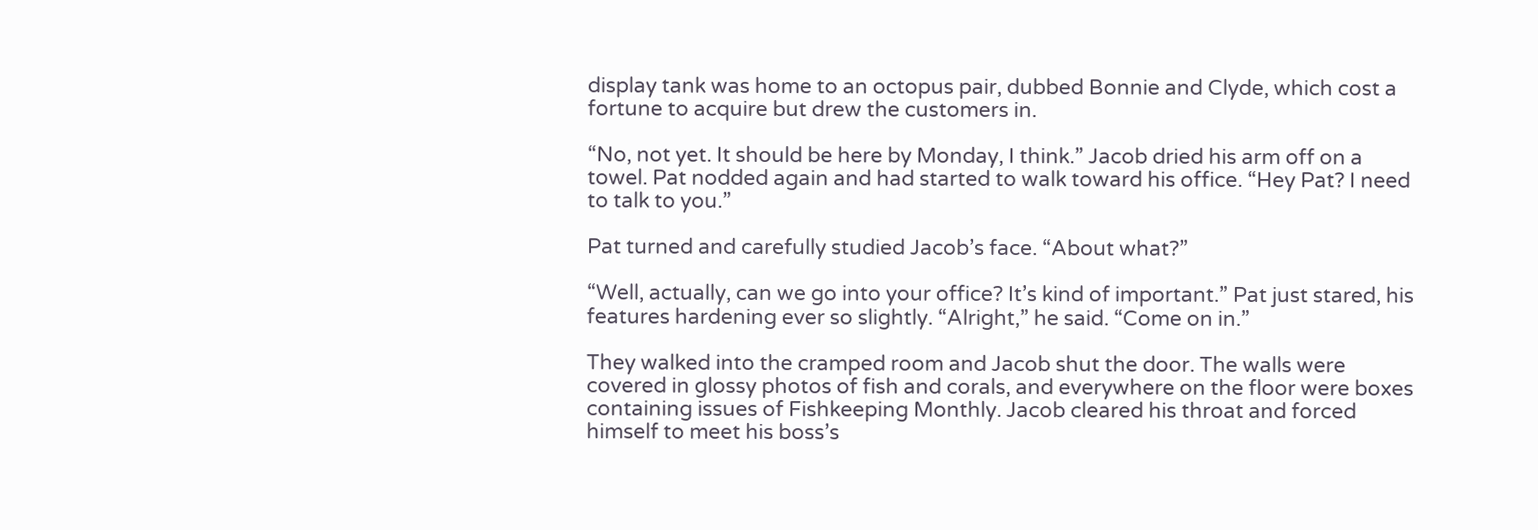display tank was home to an octopus pair, dubbed Bonnie and Clyde, which cost a fortune to acquire but drew the customers in.

“No, not yet. It should be here by Monday, I think.” Jacob dried his arm off on a towel. Pat nodded again and had started to walk toward his office. “Hey Pat? I need to talk to you.”

Pat turned and carefully studied Jacob’s face. “About what?”

“Well, actually, can we go into your office? It’s kind of important.” Pat just stared, his features hardening ever so slightly. “Alright,” he said. “Come on in.”

They walked into the cramped room and Jacob shut the door. The walls were covered in glossy photos of fish and corals, and everywhere on the floor were boxes containing issues of Fishkeeping Monthly. Jacob cleared his throat and forced himself to meet his boss’s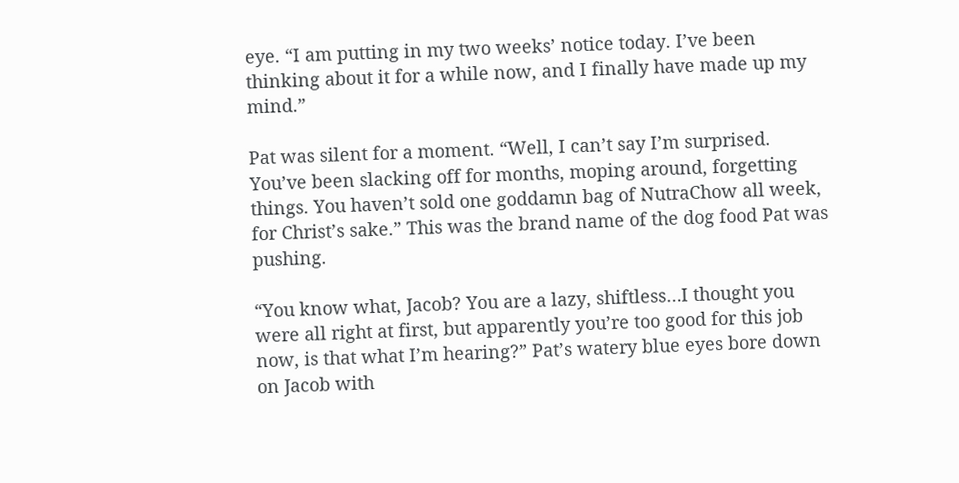eye. “I am putting in my two weeks’ notice today. I’ve been thinking about it for a while now, and I finally have made up my mind.”

Pat was silent for a moment. “Well, I can’t say I’m surprised. You’ve been slacking off for months, moping around, forgetting things. You haven’t sold one goddamn bag of NutraChow all week, for Christ’s sake.” This was the brand name of the dog food Pat was pushing.

“You know what, Jacob? You are a lazy, shiftless…I thought you were all right at first, but apparently you’re too good for this job now, is that what I’m hearing?” Pat’s watery blue eyes bore down on Jacob with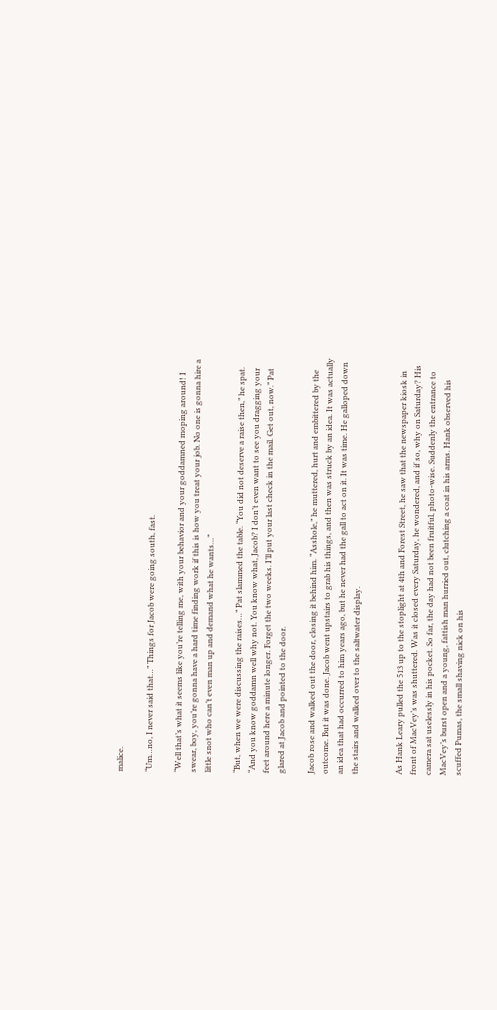malice.

“Um…no, I never said that…” Things for Jacob were going south, fast.

“Well that’s what it seems like you’re telling me, with your behavior and your goddamned moping around! I swear, boy, you’re gonna have a hard time finding work if this is how you treat your job. No one is gonna hire a little snot who can’t even man up and demand what he wants…”

“But, when we were discussing the raises…” Pat slammed the table. “You did not deserve a raise then,” he spat. “And you know goddamn well why not. You know what, Jacob? I don’t even want to see you dragging your feet around here a minute longer. Forget the two weeks. I’ll put your last check in the mail. Get out, now.” Pat glared at Jacob and pointed to the door.

Jacob rose and walked out the door, closing it behind him. “Asshole,” he muttered, hurt and embittered by the outcome. But it was done. Jacob went upstairs to grab his things, and then was struck by an idea. It was actually an idea that had occurred to him years ago, but he never had the gall to act on it. It was time. He galloped down the stairs and walked over to the saltwater display.


As Hank Leary pulled the 513 up to the stoplight at 4th and Forest Street, he saw that the newspaper kiosk in front of MacVey’s was shuttered. Was it closed every Saturday, he wondered, and if so, why on Saturday? His camera sat uselessly in his pocket. So far, the day had not been fruitful, photo-wise. Suddenly the entrance to MacVey’s burst open and a young, fattish man hurried out, clutching a coat in his arms. Hank observed his scuffed Pumas, the small shaving nick on his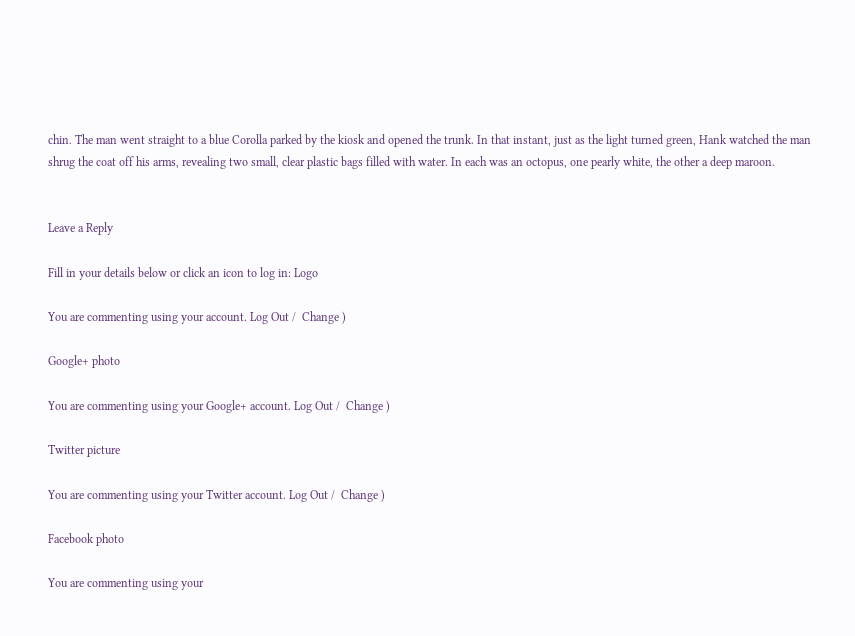chin. The man went straight to a blue Corolla parked by the kiosk and opened the trunk. In that instant, just as the light turned green, Hank watched the man shrug the coat off his arms, revealing two small, clear plastic bags filled with water. In each was an octopus, one pearly white, the other a deep maroon.


Leave a Reply

Fill in your details below or click an icon to log in: Logo

You are commenting using your account. Log Out /  Change )

Google+ photo

You are commenting using your Google+ account. Log Out /  Change )

Twitter picture

You are commenting using your Twitter account. Log Out /  Change )

Facebook photo

You are commenting using your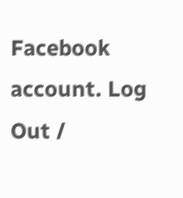Facebook account. Log Out /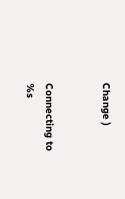Change )


Connecting to %s